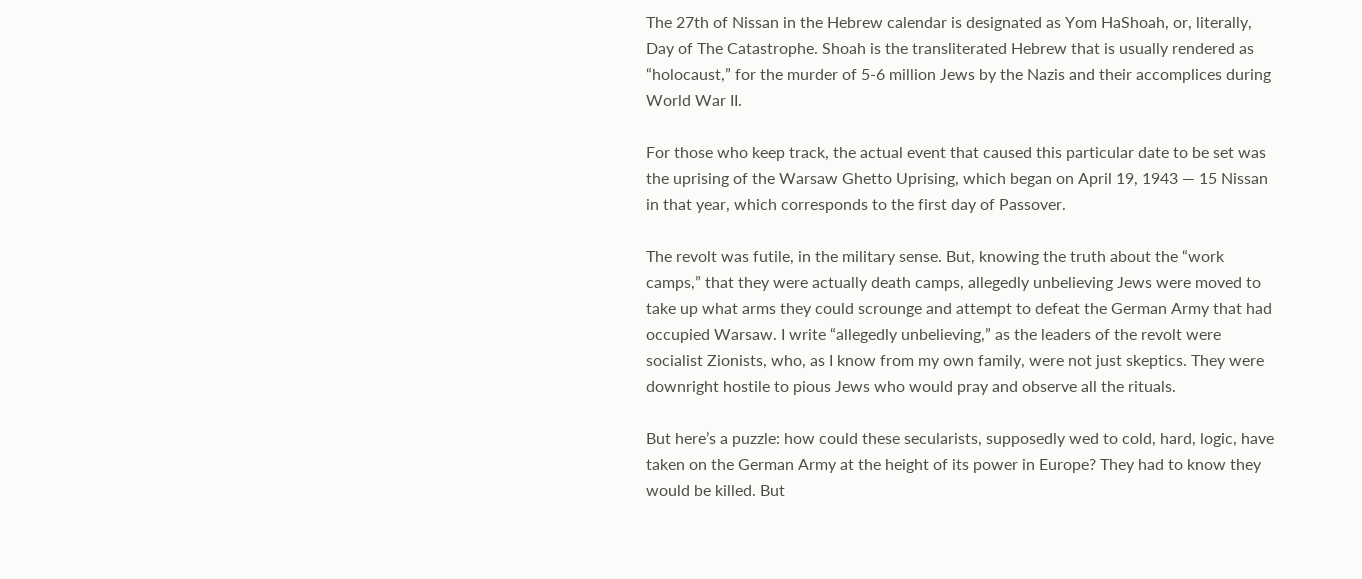The 27th of Nissan in the Hebrew calendar is designated as Yom HaShoah, or, literally, Day of The Catastrophe. Shoah is the transliterated Hebrew that is usually rendered as “holocaust,” for the murder of 5-6 million Jews by the Nazis and their accomplices during World War II.

For those who keep track, the actual event that caused this particular date to be set was the uprising of the Warsaw Ghetto Uprising, which began on April 19, 1943 — 15 Nissan in that year, which corresponds to the first day of Passover.

The revolt was futile, in the military sense. But, knowing the truth about the “work camps,” that they were actually death camps, allegedly unbelieving Jews were moved to take up what arms they could scrounge and attempt to defeat the German Army that had occupied Warsaw. I write “allegedly unbelieving,” as the leaders of the revolt were socialist Zionists, who, as I know from my own family, were not just skeptics. They were downright hostile to pious Jews who would pray and observe all the rituals.

But here’s a puzzle: how could these secularists, supposedly wed to cold, hard, logic, have taken on the German Army at the height of its power in Europe? They had to know they would be killed. But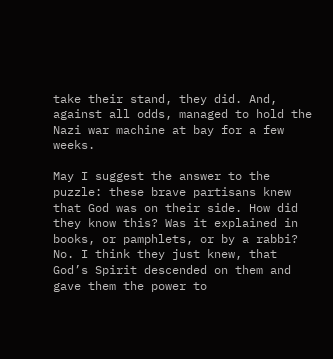take their stand, they did. And, against all odds, managed to hold the Nazi war machine at bay for a few weeks.

May I suggest the answer to the puzzle: these brave partisans knew that God was on their side. How did they know this? Was it explained in books, or pamphlets, or by a rabbi? No. I think they just knew, that God’s Spirit descended on them and gave them the power to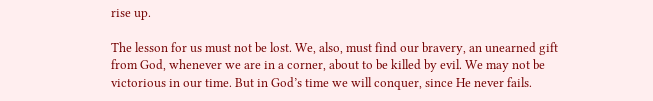rise up.

The lesson for us must not be lost. We, also, must find our bravery, an unearned gift from God, whenever we are in a corner, about to be killed by evil. We may not be victorious in our time. But in God’s time we will conquer, since He never fails.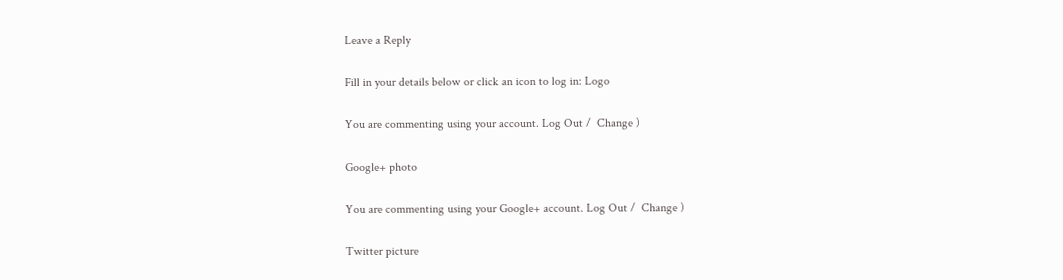Leave a Reply

Fill in your details below or click an icon to log in: Logo

You are commenting using your account. Log Out /  Change )

Google+ photo

You are commenting using your Google+ account. Log Out /  Change )

Twitter picture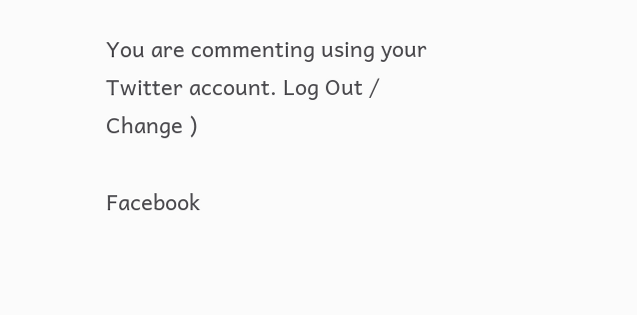You are commenting using your Twitter account. Log Out /  Change )

Facebook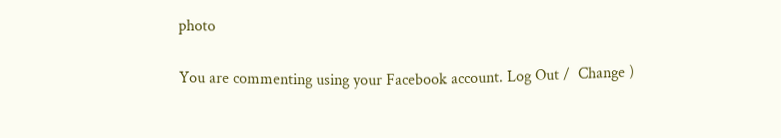photo

You are commenting using your Facebook account. Log Out /  Change )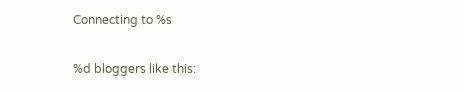Connecting to %s

%d bloggers like this: